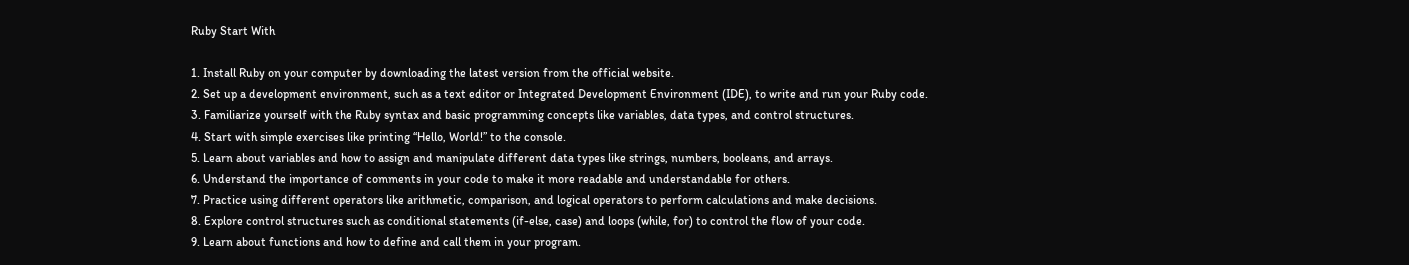Ruby Start With

1. Install Ruby on your computer by downloading the latest version from the official website.
2. Set up a development environment, such as a text editor or Integrated Development Environment (IDE), to write and run your Ruby code.
3. Familiarize yourself with the Ruby syntax and basic programming concepts like variables, data types, and control structures.
4. Start with simple exercises like printing “Hello, World!” to the console.
5. Learn about variables and how to assign and manipulate different data types like strings, numbers, booleans, and arrays.
6. Understand the importance of comments in your code to make it more readable and understandable for others.
7. Practice using different operators like arithmetic, comparison, and logical operators to perform calculations and make decisions.
8. Explore control structures such as conditional statements (if-else, case) and loops (while, for) to control the flow of your code.
9. Learn about functions and how to define and call them in your program.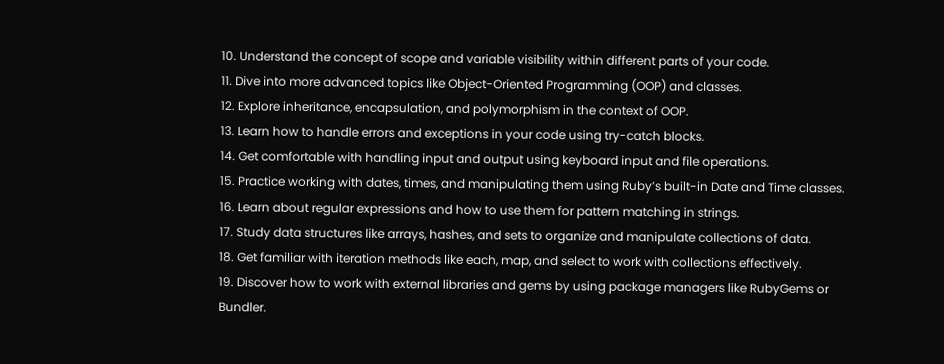10. Understand the concept of scope and variable visibility within different parts of your code.
11. Dive into more advanced topics like Object-Oriented Programming (OOP) and classes.
12. Explore inheritance, encapsulation, and polymorphism in the context of OOP.
13. Learn how to handle errors and exceptions in your code using try-catch blocks.
14. Get comfortable with handling input and output using keyboard input and file operations.
15. Practice working with dates, times, and manipulating them using Ruby’s built-in Date and Time classes.
16. Learn about regular expressions and how to use them for pattern matching in strings.
17. Study data structures like arrays, hashes, and sets to organize and manipulate collections of data.
18. Get familiar with iteration methods like each, map, and select to work with collections effectively.
19. Discover how to work with external libraries and gems by using package managers like RubyGems or Bundler.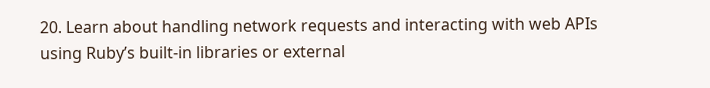20. Learn about handling network requests and interacting with web APIs using Ruby’s built-in libraries or external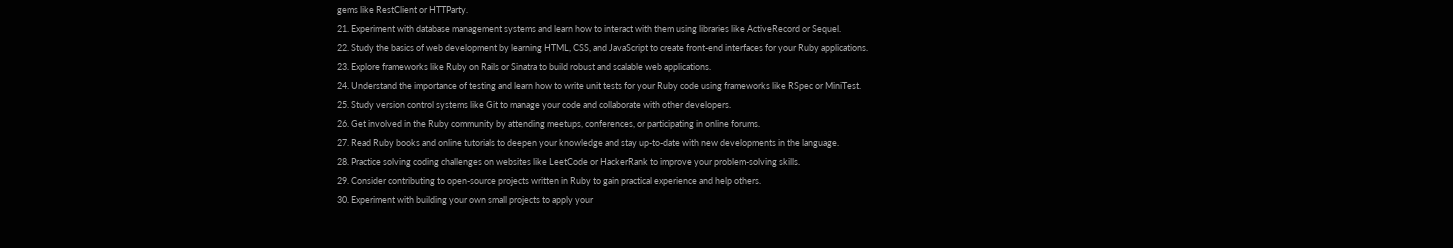gems like RestClient or HTTParty.
21. Experiment with database management systems and learn how to interact with them using libraries like ActiveRecord or Sequel.
22. Study the basics of web development by learning HTML, CSS, and JavaScript to create front-end interfaces for your Ruby applications.
23. Explore frameworks like Ruby on Rails or Sinatra to build robust and scalable web applications.
24. Understand the importance of testing and learn how to write unit tests for your Ruby code using frameworks like RSpec or MiniTest.
25. Study version control systems like Git to manage your code and collaborate with other developers.
26. Get involved in the Ruby community by attending meetups, conferences, or participating in online forums.
27. Read Ruby books and online tutorials to deepen your knowledge and stay up-to-date with new developments in the language.
28. Practice solving coding challenges on websites like LeetCode or HackerRank to improve your problem-solving skills.
29. Consider contributing to open-source projects written in Ruby to gain practical experience and help others.
30. Experiment with building your own small projects to apply your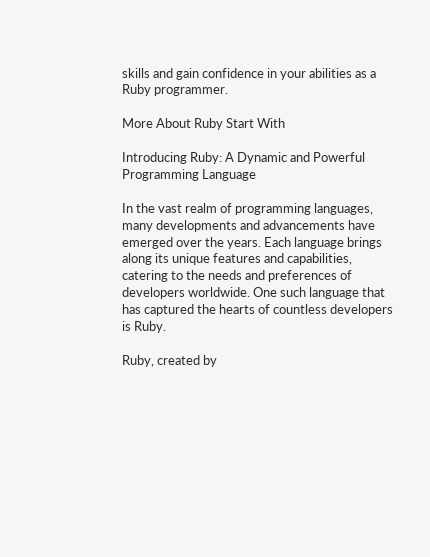skills and gain confidence in your abilities as a Ruby programmer.

More About Ruby Start With

Introducing Ruby: A Dynamic and Powerful Programming Language

In the vast realm of programming languages, many developments and advancements have emerged over the years. Each language brings along its unique features and capabilities, catering to the needs and preferences of developers worldwide. One such language that has captured the hearts of countless developers is Ruby.

Ruby, created by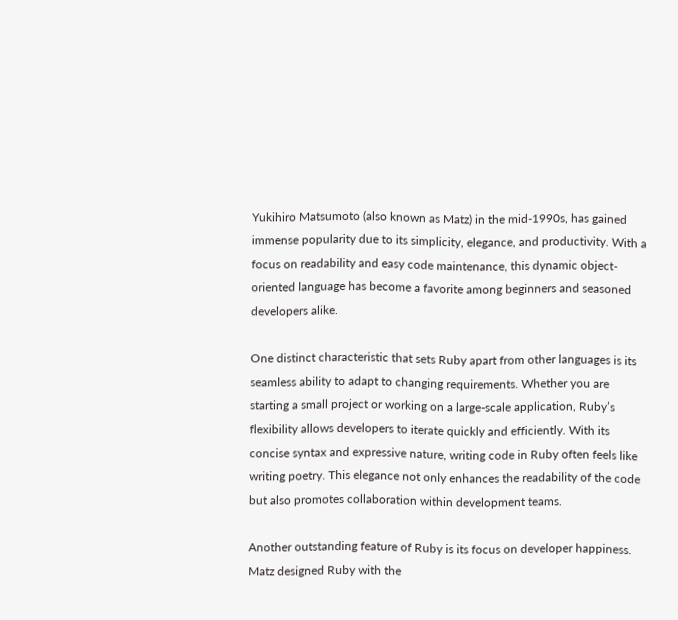Yukihiro Matsumoto (also known as Matz) in the mid-1990s, has gained immense popularity due to its simplicity, elegance, and productivity. With a focus on readability and easy code maintenance, this dynamic object-oriented language has become a favorite among beginners and seasoned developers alike.

One distinct characteristic that sets Ruby apart from other languages is its seamless ability to adapt to changing requirements. Whether you are starting a small project or working on a large-scale application, Ruby’s flexibility allows developers to iterate quickly and efficiently. With its concise syntax and expressive nature, writing code in Ruby often feels like writing poetry. This elegance not only enhances the readability of the code but also promotes collaboration within development teams.

Another outstanding feature of Ruby is its focus on developer happiness. Matz designed Ruby with the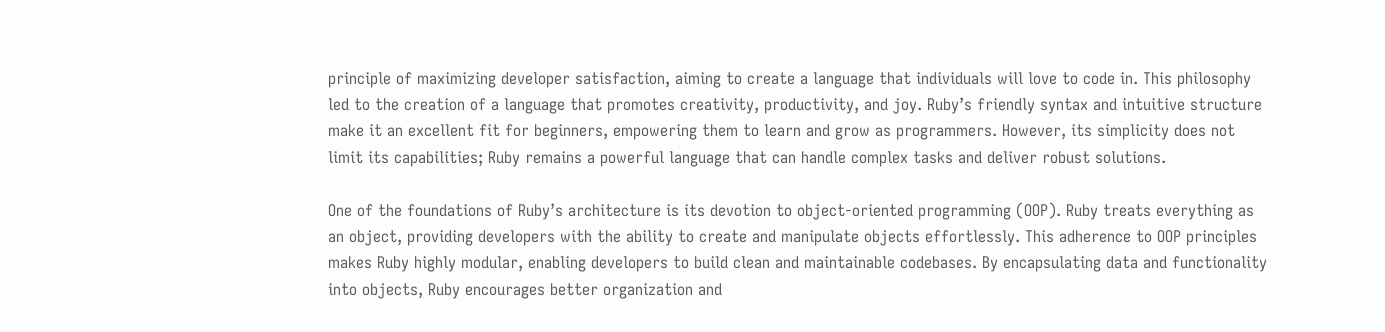principle of maximizing developer satisfaction, aiming to create a language that individuals will love to code in. This philosophy led to the creation of a language that promotes creativity, productivity, and joy. Ruby’s friendly syntax and intuitive structure make it an excellent fit for beginners, empowering them to learn and grow as programmers. However, its simplicity does not limit its capabilities; Ruby remains a powerful language that can handle complex tasks and deliver robust solutions.

One of the foundations of Ruby’s architecture is its devotion to object-oriented programming (OOP). Ruby treats everything as an object, providing developers with the ability to create and manipulate objects effortlessly. This adherence to OOP principles makes Ruby highly modular, enabling developers to build clean and maintainable codebases. By encapsulating data and functionality into objects, Ruby encourages better organization and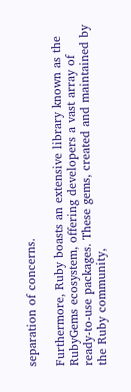separation of concerns.

Furthermore, Ruby boasts an extensive library known as the RubyGems ecosystem, offering developers a vast array of ready-to-use packages. These gems, created and maintained by the Ruby community,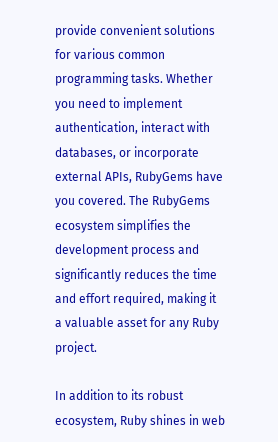provide convenient solutions for various common programming tasks. Whether you need to implement authentication, interact with databases, or incorporate external APIs, RubyGems have you covered. The RubyGems ecosystem simplifies the development process and significantly reduces the time and effort required, making it a valuable asset for any Ruby project.

In addition to its robust ecosystem, Ruby shines in web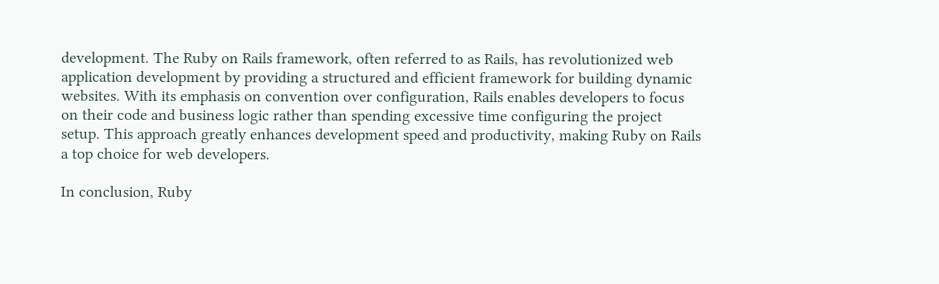development. The Ruby on Rails framework, often referred to as Rails, has revolutionized web application development by providing a structured and efficient framework for building dynamic websites. With its emphasis on convention over configuration, Rails enables developers to focus on their code and business logic rather than spending excessive time configuring the project setup. This approach greatly enhances development speed and productivity, making Ruby on Rails a top choice for web developers.

In conclusion, Ruby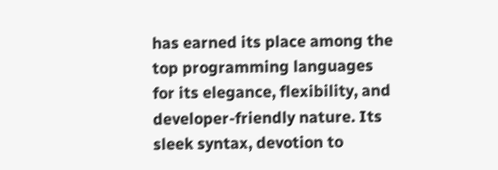has earned its place among the top programming languages for its elegance, flexibility, and developer-friendly nature. Its sleek syntax, devotion to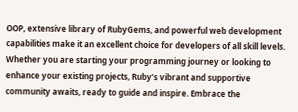OOP, extensive library of RubyGems, and powerful web development capabilities make it an excellent choice for developers of all skill levels. Whether you are starting your programming journey or looking to enhance your existing projects, Ruby’s vibrant and supportive community awaits, ready to guide and inspire. Embrace the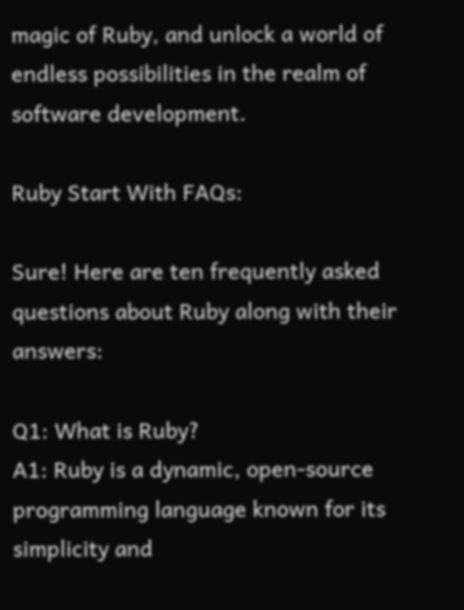magic of Ruby, and unlock a world of endless possibilities in the realm of software development.

Ruby Start With FAQs:

Sure! Here are ten frequently asked questions about Ruby along with their answers:

Q1: What is Ruby?
A1: Ruby is a dynamic, open-source programming language known for its simplicity and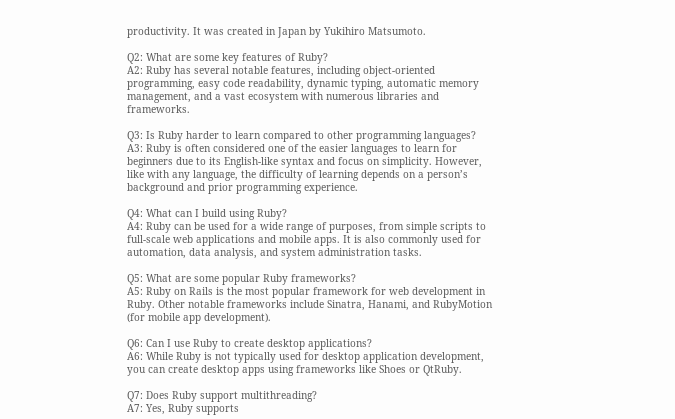productivity. It was created in Japan by Yukihiro Matsumoto.

Q2: What are some key features of Ruby?
A2: Ruby has several notable features, including object-oriented programming, easy code readability, dynamic typing, automatic memory management, and a vast ecosystem with numerous libraries and frameworks.

Q3: Is Ruby harder to learn compared to other programming languages?
A3: Ruby is often considered one of the easier languages to learn for beginners due to its English-like syntax and focus on simplicity. However, like with any language, the difficulty of learning depends on a person’s background and prior programming experience.

Q4: What can I build using Ruby?
A4: Ruby can be used for a wide range of purposes, from simple scripts to full-scale web applications and mobile apps. It is also commonly used for automation, data analysis, and system administration tasks.

Q5: What are some popular Ruby frameworks?
A5: Ruby on Rails is the most popular framework for web development in Ruby. Other notable frameworks include Sinatra, Hanami, and RubyMotion (for mobile app development).

Q6: Can I use Ruby to create desktop applications?
A6: While Ruby is not typically used for desktop application development, you can create desktop apps using frameworks like Shoes or QtRuby.

Q7: Does Ruby support multithreading?
A7: Yes, Ruby supports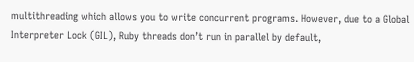multithreading which allows you to write concurrent programs. However, due to a Global Interpreter Lock (GIL), Ruby threads don’t run in parallel by default,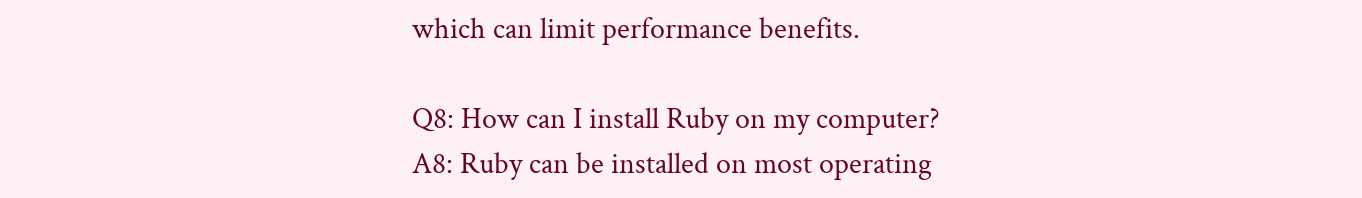which can limit performance benefits.

Q8: How can I install Ruby on my computer?
A8: Ruby can be installed on most operating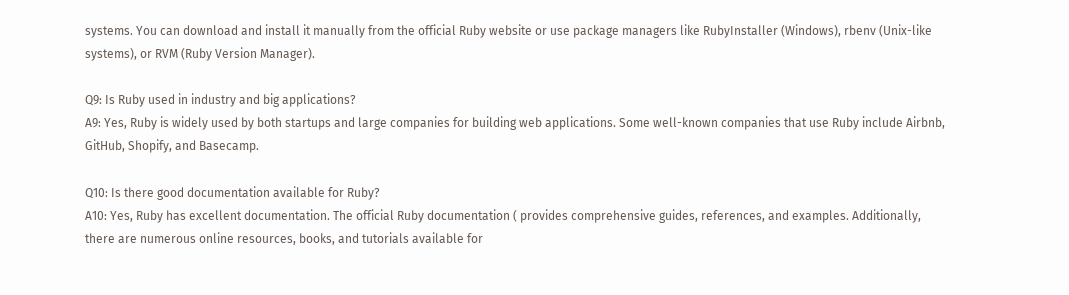systems. You can download and install it manually from the official Ruby website or use package managers like RubyInstaller (Windows), rbenv (Unix-like systems), or RVM (Ruby Version Manager).

Q9: Is Ruby used in industry and big applications?
A9: Yes, Ruby is widely used by both startups and large companies for building web applications. Some well-known companies that use Ruby include Airbnb, GitHub, Shopify, and Basecamp.

Q10: Is there good documentation available for Ruby?
A10: Yes, Ruby has excellent documentation. The official Ruby documentation ( provides comprehensive guides, references, and examples. Additionally, there are numerous online resources, books, and tutorials available for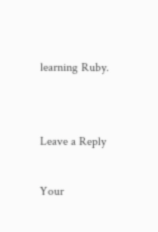learning Ruby.


Leave a Reply

Your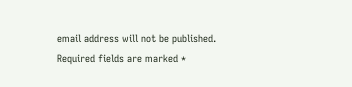email address will not be published. Required fields are marked *